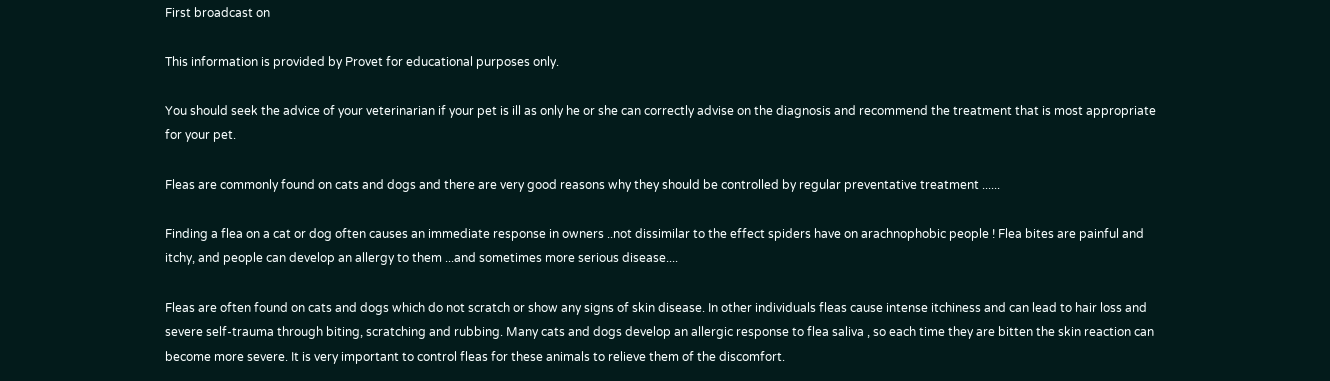First broadcast on

This information is provided by Provet for educational purposes only.

You should seek the advice of your veterinarian if your pet is ill as only he or she can correctly advise on the diagnosis and recommend the treatment that is most appropriate for your pet.

Fleas are commonly found on cats and dogs and there are very good reasons why they should be controlled by regular preventative treatment ......

Finding a flea on a cat or dog often causes an immediate response in owners ..not dissimilar to the effect spiders have on arachnophobic people ! Flea bites are painful and itchy, and people can develop an allergy to them ...and sometimes more serious disease....

Fleas are often found on cats and dogs which do not scratch or show any signs of skin disease. In other individuals fleas cause intense itchiness and can lead to hair loss and severe self-trauma through biting, scratching and rubbing. Many cats and dogs develop an allergic response to flea saliva , so each time they are bitten the skin reaction can become more severe. It is very important to control fleas for these animals to relieve them of the discomfort.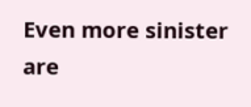Even more sinister are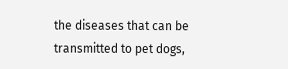the diseases that can be transmitted to pet dogs,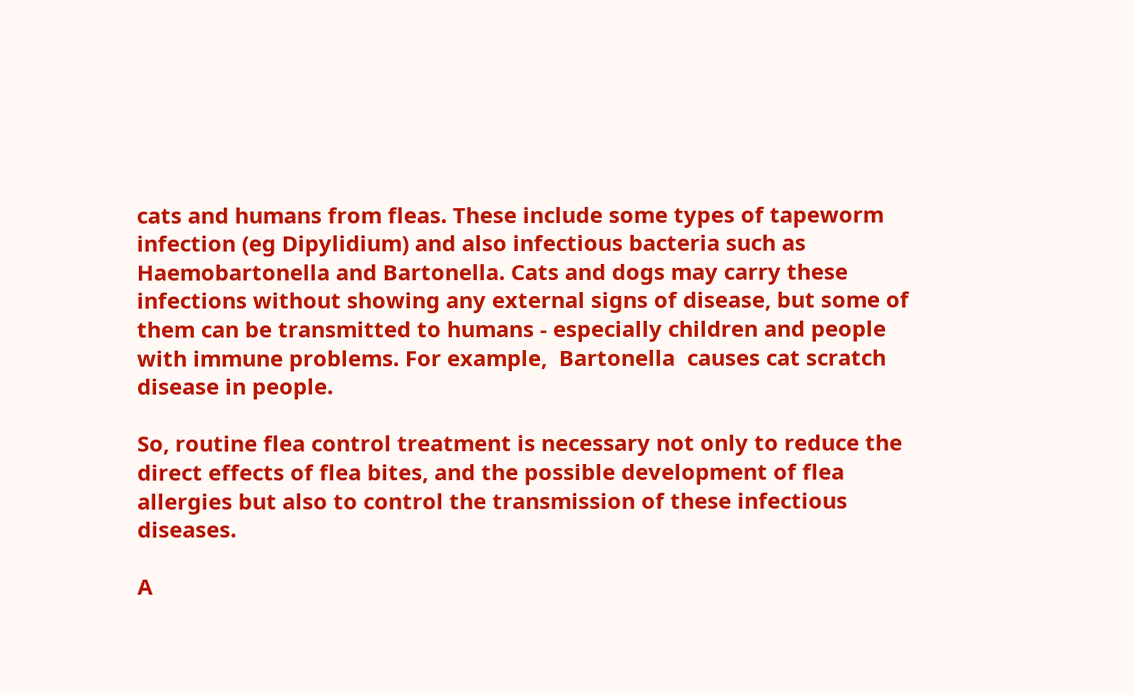cats and humans from fleas. These include some types of tapeworm infection (eg Dipylidium) and also infectious bacteria such as Haemobartonella and Bartonella. Cats and dogs may carry these infections without showing any external signs of disease, but some of them can be transmitted to humans - especially children and people with immune problems. For example,  Bartonella  causes cat scratch disease in people.

So, routine flea control treatment is necessary not only to reduce the direct effects of flea bites, and the possible development of flea allergies but also to control the transmission of these infectious diseases.

A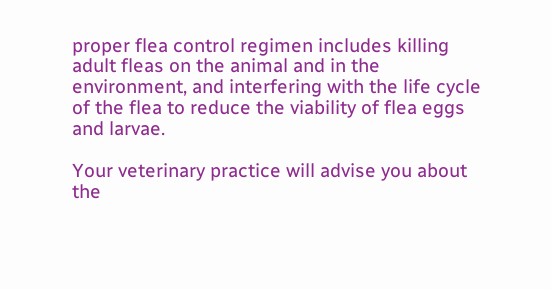proper flea control regimen includes killing adult fleas on the animal and in the environment, and interfering with the life cycle of the flea to reduce the viability of flea eggs and larvae.

Your veterinary practice will advise you about the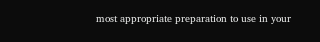most appropriate preparation to use in your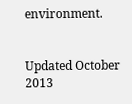environment.


Updated October 2013